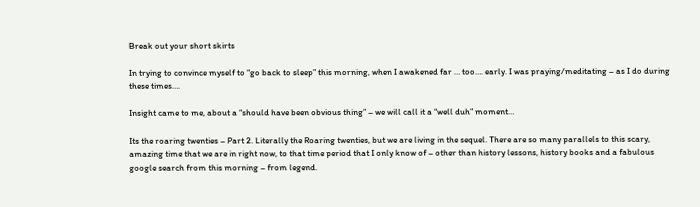Break out your short skirts

In trying to convince myself to “go back to sleep” this morning, when I awakened far … too…. early. I was praying/meditating – as I do during these times….

Insight came to me, about a “should have been obvious thing” – we will call it a “well duh” moment…

Its the roaring twenties – Part 2. Literally the Roaring twenties, but we are living in the sequel. There are so many parallels to this scary, amazing time that we are in right now, to that time period that I only know of – other than history lessons, history books and a fabulous google search from this morning – from legend.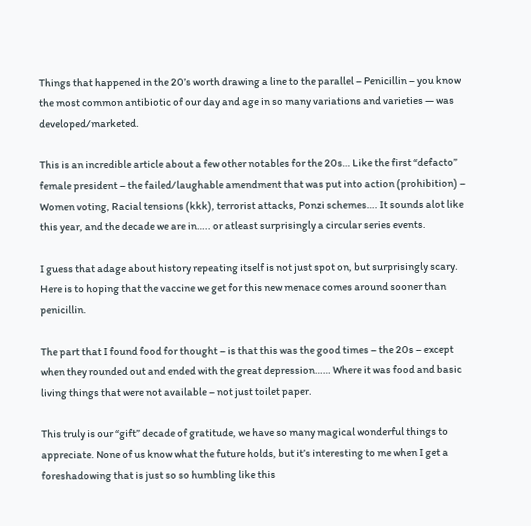Things that happened in the 20’s worth drawing a line to the parallel – Penicillin – you know the most common antibiotic of our day and age in so many variations and varieties — was developed/marketed.

This is an incredible article about a few other notables for the 20s… Like the first “defacto” female president – the failed/laughable amendment that was put into action (prohibition) – Women voting, Racial tensions (kkk), terrorist attacks, Ponzi schemes…. It sounds alot like this year, and the decade we are in….. or atleast surprisingly a circular series events.

I guess that adage about history repeating itself is not just spot on, but surprisingly scary. Here is to hoping that the vaccine we get for this new menace comes around sooner than penicillin.

The part that I found food for thought – is that this was the good times – the 20s – except when they rounded out and ended with the great depression…… Where it was food and basic living things that were not available – not just toilet paper.

This truly is our “gift” decade of gratitude, we have so many magical wonderful things to appreciate. None of us know what the future holds, but it’s interesting to me when I get a foreshadowing that is just so so humbling like this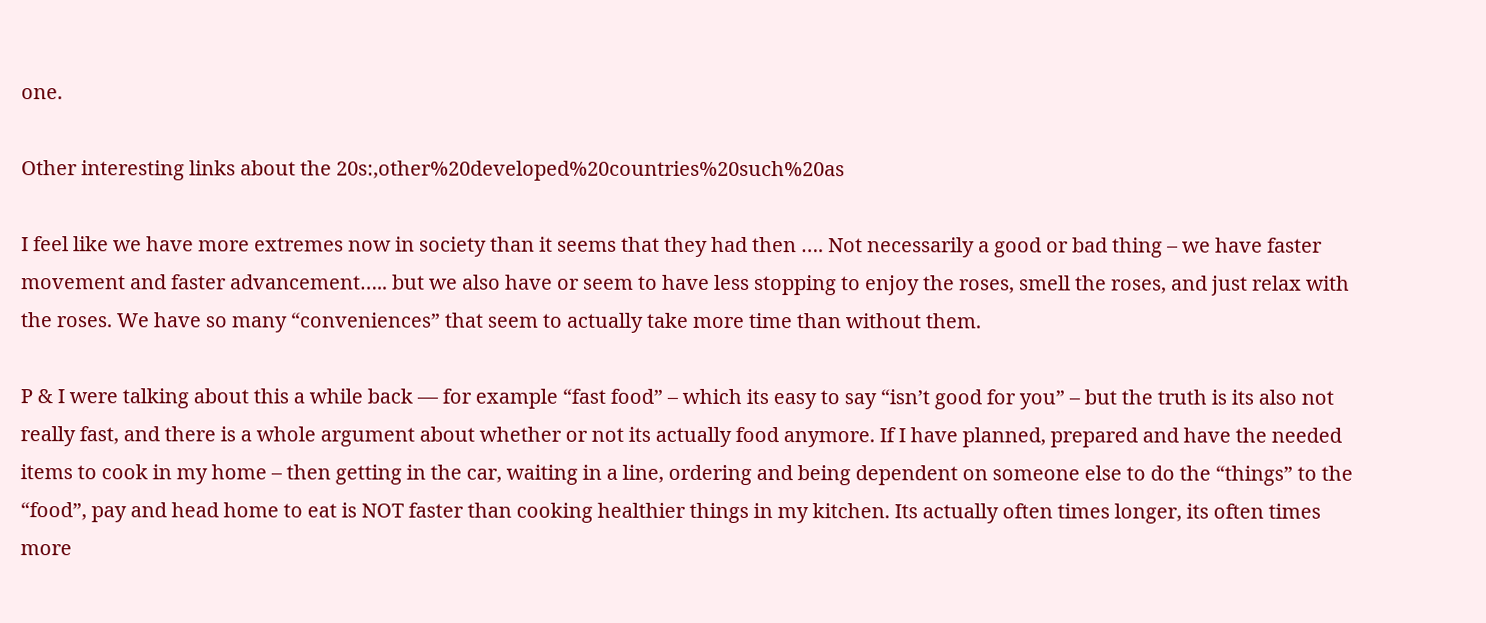one.

Other interesting links about the 20s:,other%20developed%20countries%20such%20as

I feel like we have more extremes now in society than it seems that they had then …. Not necessarily a good or bad thing – we have faster movement and faster advancement….. but we also have or seem to have less stopping to enjoy the roses, smell the roses, and just relax with the roses. We have so many “conveniences” that seem to actually take more time than without them.

P & I were talking about this a while back — for example “fast food” – which its easy to say “isn’t good for you” – but the truth is its also not really fast, and there is a whole argument about whether or not its actually food anymore. If I have planned, prepared and have the needed items to cook in my home – then getting in the car, waiting in a line, ordering and being dependent on someone else to do the “things” to the “food”, pay and head home to eat is NOT faster than cooking healthier things in my kitchen. Its actually often times longer, its often times more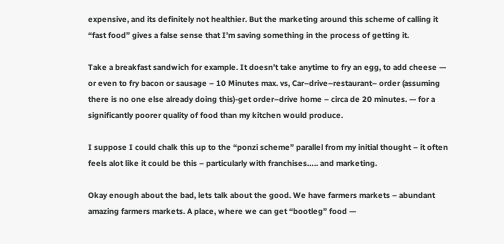expensive, and its definitely not healthier. But the marketing around this scheme of calling it “fast food” gives a false sense that I’m saving something in the process of getting it.

Take a breakfast sandwich for example. It doesn’t take anytime to fry an egg, to add cheese — or even to fry bacon or sausage – 10 Minutes max. vs, Car–drive–restaurant– order (assuming there is no one else already doing this)-get order–drive home – circa de 20 minutes. — for a significantly poorer quality of food than my kitchen would produce.

I suppose I could chalk this up to the “ponzi scheme” parallel from my initial thought – it often feels alot like it could be this – particularly with franchises….. and marketing.

Okay enough about the bad, lets talk about the good. We have farmers markets – abundant amazing farmers markets. A place, where we can get “bootleg” food —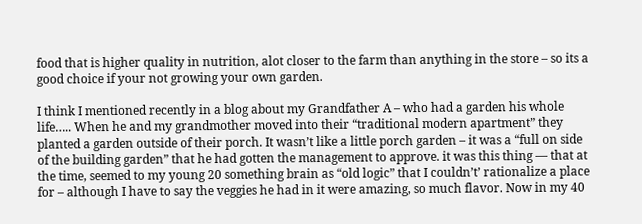food that is higher quality in nutrition, alot closer to the farm than anything in the store – so its a good choice if your not growing your own garden.

I think I mentioned recently in a blog about my Grandfather A – who had a garden his whole life….. When he and my grandmother moved into their “traditional modern apartment” they planted a garden outside of their porch. It wasn’t like a little porch garden – it was a “full on side of the building garden” that he had gotten the management to approve. it was this thing — that at the time, seemed to my young 20 something brain as “old logic” that I couldn’t’ rationalize a place for – although I have to say the veggies he had in it were amazing, so much flavor. Now in my 40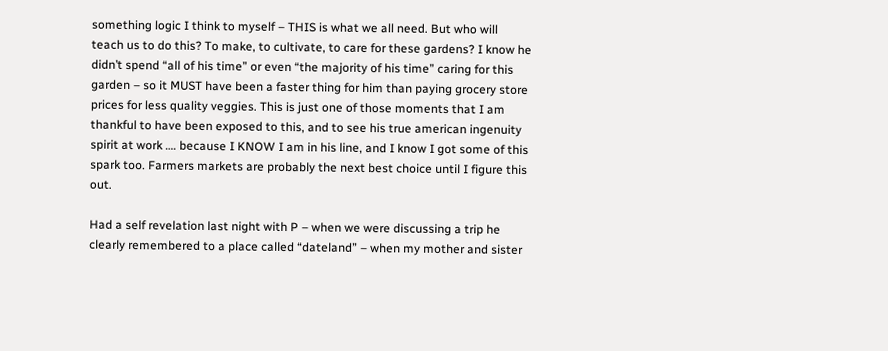something logic I think to myself – THIS is what we all need. But who will teach us to do this? To make, to cultivate, to care for these gardens? I know he didn’t spend “all of his time” or even “the majority of his time” caring for this garden – so it MUST have been a faster thing for him than paying grocery store prices for less quality veggies. This is just one of those moments that I am thankful to have been exposed to this, and to see his true american ingenuity spirit at work …. because I KNOW I am in his line, and I know I got some of this spark too. Farmers markets are probably the next best choice until I figure this out.

Had a self revelation last night with P – when we were discussing a trip he clearly remembered to a place called “dateland” – when my mother and sister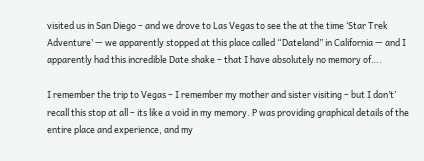visited us in San Diego – and we drove to Las Vegas to see the at the time ‘Star Trek Adventure’ — we apparently stopped at this place called “Dateland” in California — and I apparently had this incredible Date shake – that I have absolutely no memory of….

I remember the trip to Vegas – I remember my mother and sister visiting – but I don’t’ recall this stop at all – its like a void in my memory. P was providing graphical details of the entire place and experience, and my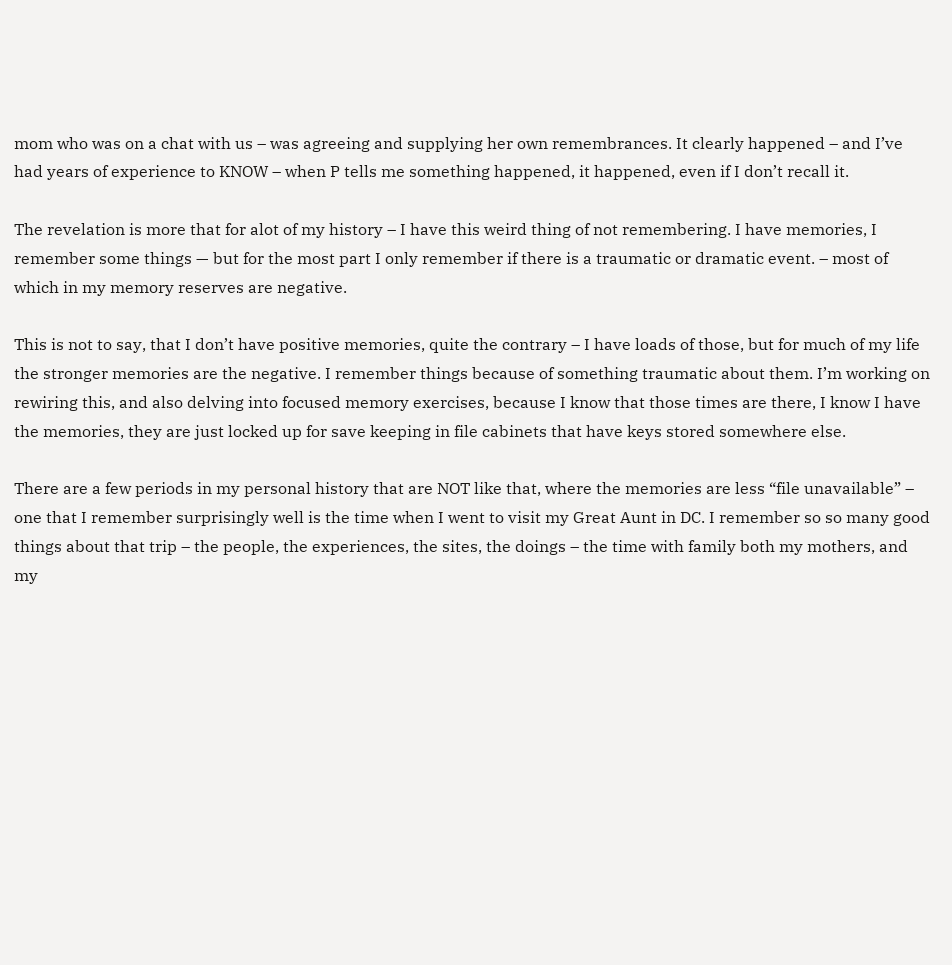mom who was on a chat with us – was agreeing and supplying her own remembrances. It clearly happened – and I’ve had years of experience to KNOW – when P tells me something happened, it happened, even if I don’t recall it.

The revelation is more that for alot of my history – I have this weird thing of not remembering. I have memories, I remember some things — but for the most part I only remember if there is a traumatic or dramatic event. – most of which in my memory reserves are negative.

This is not to say, that I don’t have positive memories, quite the contrary – I have loads of those, but for much of my life the stronger memories are the negative. I remember things because of something traumatic about them. I’m working on rewiring this, and also delving into focused memory exercises, because I know that those times are there, I know I have the memories, they are just locked up for save keeping in file cabinets that have keys stored somewhere else.

There are a few periods in my personal history that are NOT like that, where the memories are less “file unavailable” – one that I remember surprisingly well is the time when I went to visit my Great Aunt in DC. I remember so so many good things about that trip – the people, the experiences, the sites, the doings – the time with family both my mothers, and my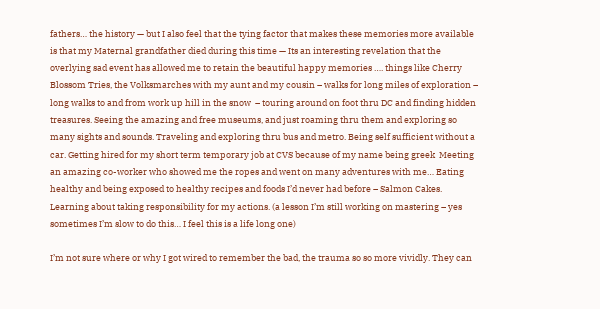fathers… the history — but I also feel that the tying factor that makes these memories more available is that my Maternal grandfather died during this time — Its an interesting revelation that the overlying sad event has allowed me to retain the beautiful happy memories …. things like Cherry Blossom Tries, the Volksmarches with my aunt and my cousin – walks for long miles of exploration – long walks to and from work up hill in the snow  – touring around on foot thru DC and finding hidden treasures. Seeing the amazing and free museums, and just roaming thru them and exploring so many sights and sounds. Traveling and exploring thru bus and metro. Being self sufficient without a car. Getting hired for my short term temporary job at CVS because of my name being greek  Meeting an amazing co-worker who showed me the ropes and went on many adventures with me… Eating healthy and being exposed to healthy recipes and foods I’d never had before – Salmon Cakes. Learning about taking responsibility for my actions. (a lesson I’m still working on mastering – yes sometimes I’m slow to do this… I feel this is a life long one)

I’m not sure where or why I got wired to remember the bad, the trauma so so more vividly. They can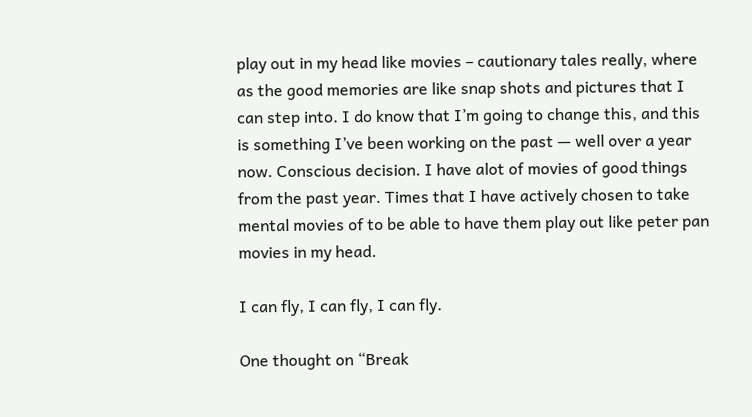play out in my head like movies – cautionary tales really, where as the good memories are like snap shots and pictures that I can step into. I do know that I’m going to change this, and this is something I’ve been working on the past — well over a year now. Conscious decision. I have alot of movies of good things from the past year. Times that I have actively chosen to take mental movies of to be able to have them play out like peter pan movies in my head.

I can fly, I can fly, I can fly.

One thought on “Break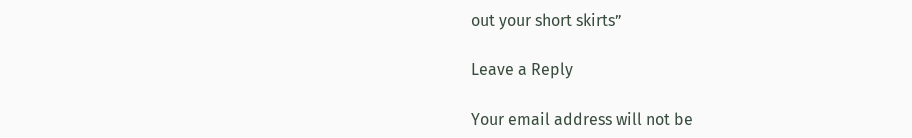out your short skirts”

Leave a Reply

Your email address will not be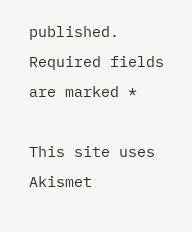published. Required fields are marked *

This site uses Akismet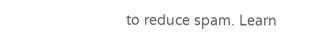to reduce spam. Learn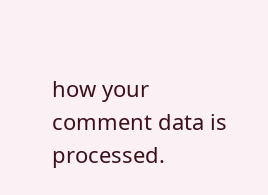how your comment data is processed.